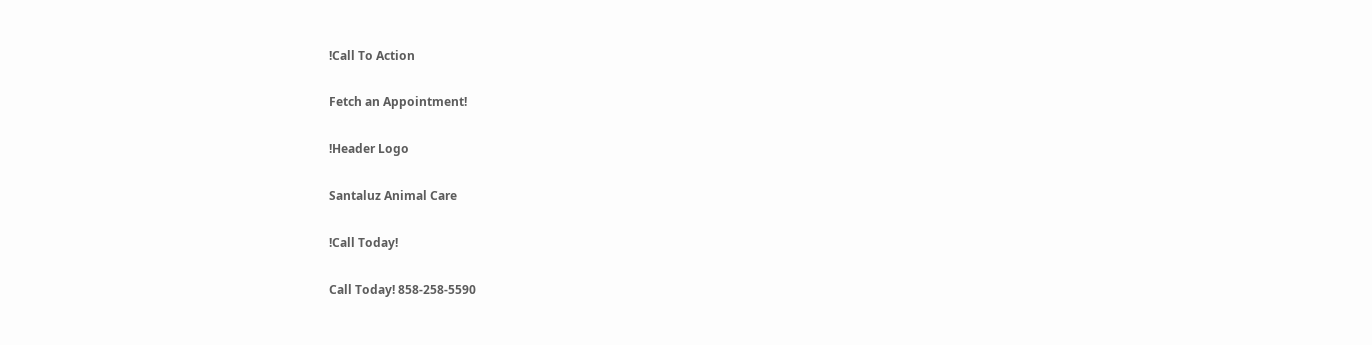!Call To Action

Fetch an Appointment!

!Header Logo

Santaluz Animal Care

!Call Today!

Call Today! 858-258-5590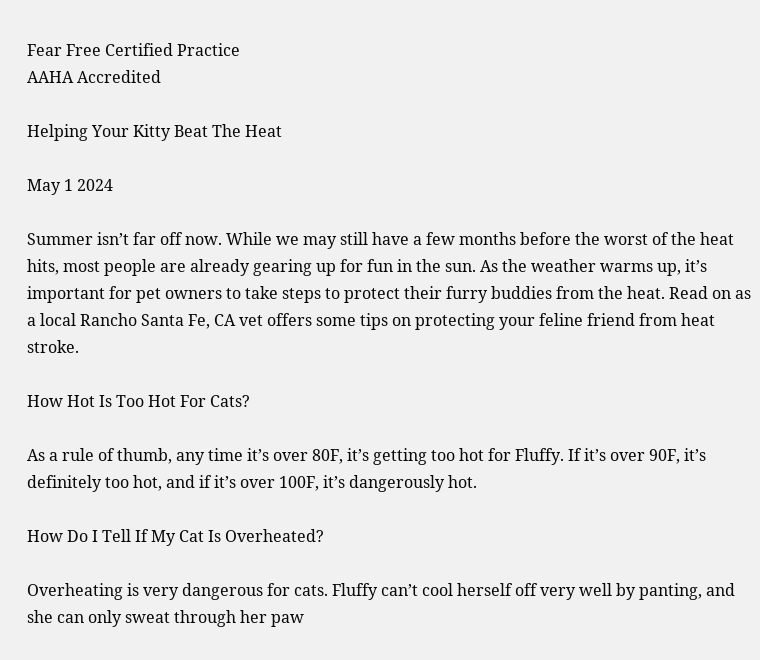Fear Free Certified Practice
AAHA Accredited

Helping Your Kitty Beat The Heat

May 1 2024

Summer isn’t far off now. While we may still have a few months before the worst of the heat hits, most people are already gearing up for fun in the sun. As the weather warms up, it’s important for pet owners to take steps to protect their furry buddies from the heat. Read on as a local Rancho Santa Fe, CA vet offers some tips on protecting your feline friend from heat stroke.

How Hot Is Too Hot For Cats?

As a rule of thumb, any time it’s over 80F, it’s getting too hot for Fluffy. If it’s over 90F, it’s definitely too hot, and if it’s over 100F, it’s dangerously hot.

How Do I Tell If My Cat Is Overheated?

Overheating is very dangerous for cats. Fluffy can’t cool herself off very well by panting, and she can only sweat through her paw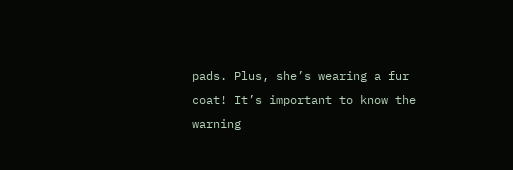pads. Plus, she’s wearing a fur coat! It’s important to know the warning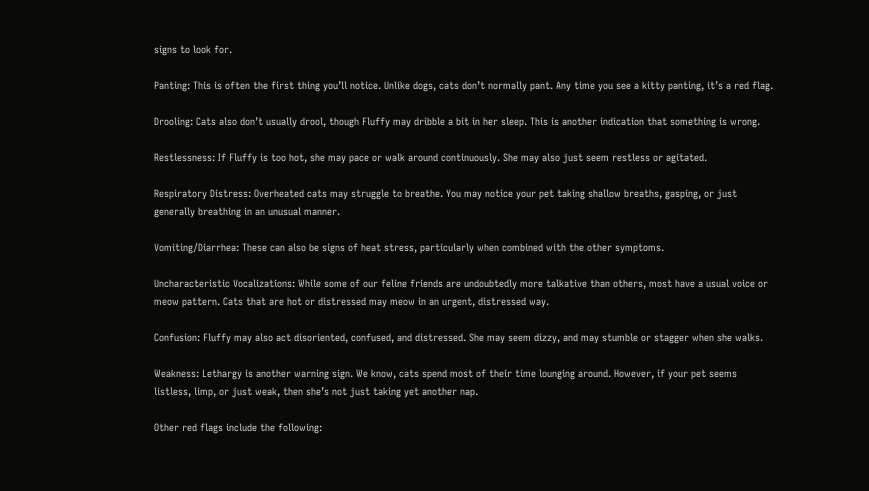signs to look for.

Panting: This is often the first thing you’ll notice. Unlike dogs, cats don’t normally pant. Any time you see a kitty panting, it’s a red flag.

Drooling: Cats also don’t usually drool, though Fluffy may dribble a bit in her sleep. This is another indication that something is wrong.

Restlessness: If Fluffy is too hot, she may pace or walk around continuously. She may also just seem restless or agitated.

Respiratory Distress: Overheated cats may struggle to breathe. You may notice your pet taking shallow breaths, gasping, or just generally breathing in an unusual manner.

Vomiting/Diarrhea: These can also be signs of heat stress, particularly when combined with the other symptoms.

Uncharacteristic Vocalizations: While some of our feline friends are undoubtedly more talkative than others, most have a usual voice or meow pattern. Cats that are hot or distressed may meow in an urgent, distressed way.

Confusion: Fluffy may also act disoriented, confused, and distressed. She may seem dizzy, and may stumble or stagger when she walks.

Weakness: Lethargy is another warning sign. We know, cats spend most of their time lounging around. However, if your pet seems listless, limp, or just weak, then she’s not just taking yet another nap.

Other red flags include the following: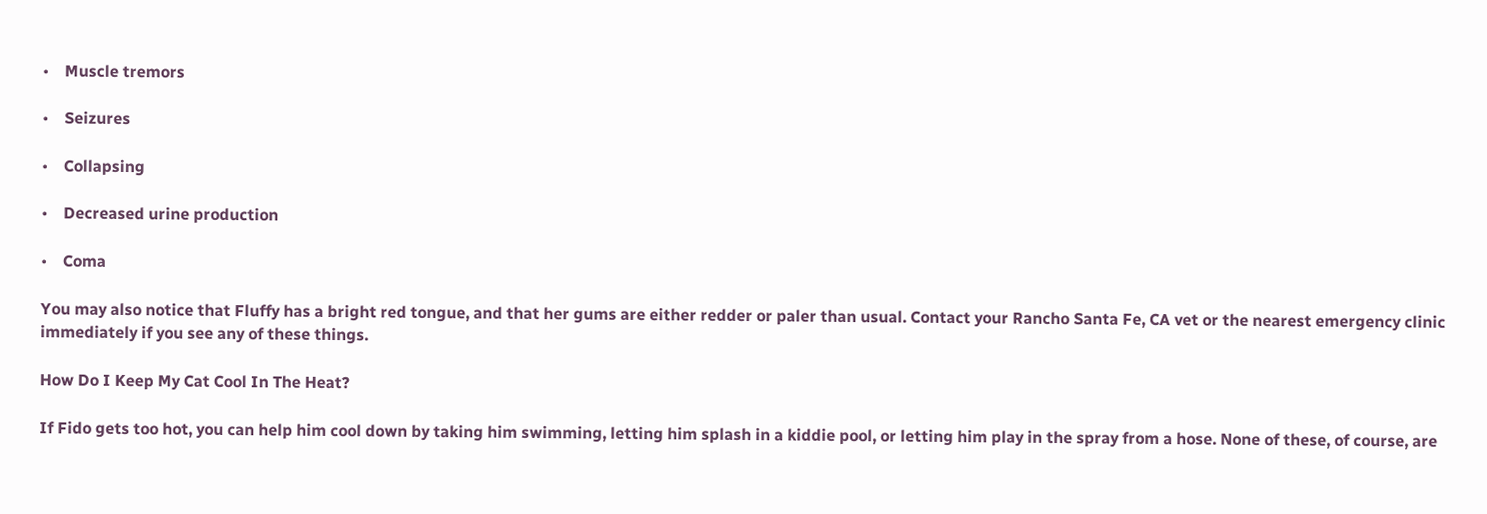•    Muscle tremors

•    Seizures

•    Collapsing

•    Decreased urine production

•    Coma

You may also notice that Fluffy has a bright red tongue, and that her gums are either redder or paler than usual. Contact your Rancho Santa Fe, CA vet or the nearest emergency clinic immediately if you see any of these things.

How Do I Keep My Cat Cool In The Heat?

If Fido gets too hot, you can help him cool down by taking him swimming, letting him splash in a kiddie pool, or letting him play in the spray from a hose. None of these, of course, are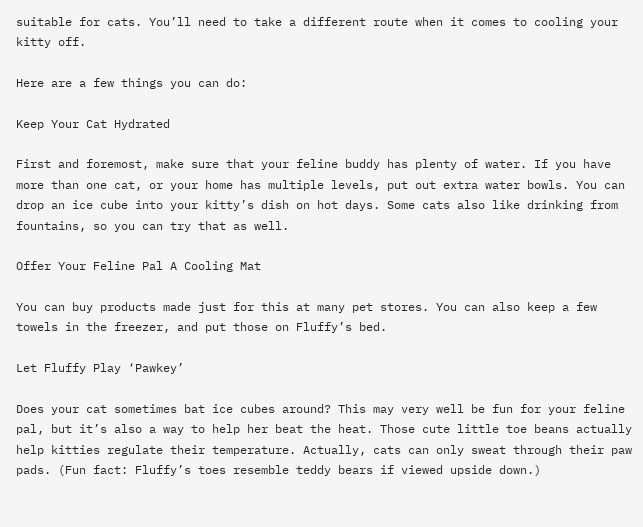suitable for cats. You’ll need to take a different route when it comes to cooling your kitty off.

Here are a few things you can do:

Keep Your Cat Hydrated

First and foremost, make sure that your feline buddy has plenty of water. If you have more than one cat, or your home has multiple levels, put out extra water bowls. You can drop an ice cube into your kitty’s dish on hot days. Some cats also like drinking from fountains, so you can try that as well.

Offer Your Feline Pal A Cooling Mat

You can buy products made just for this at many pet stores. You can also keep a few towels in the freezer, and put those on Fluffy’s bed.

Let Fluffy Play ‘Pawkey’

Does your cat sometimes bat ice cubes around? This may very well be fun for your feline pal, but it’s also a way to help her beat the heat. Those cute little toe beans actually help kitties regulate their temperature. Actually, cats can only sweat through their paw pads. (Fun fact: Fluffy’s toes resemble teddy bears if viewed upside down.)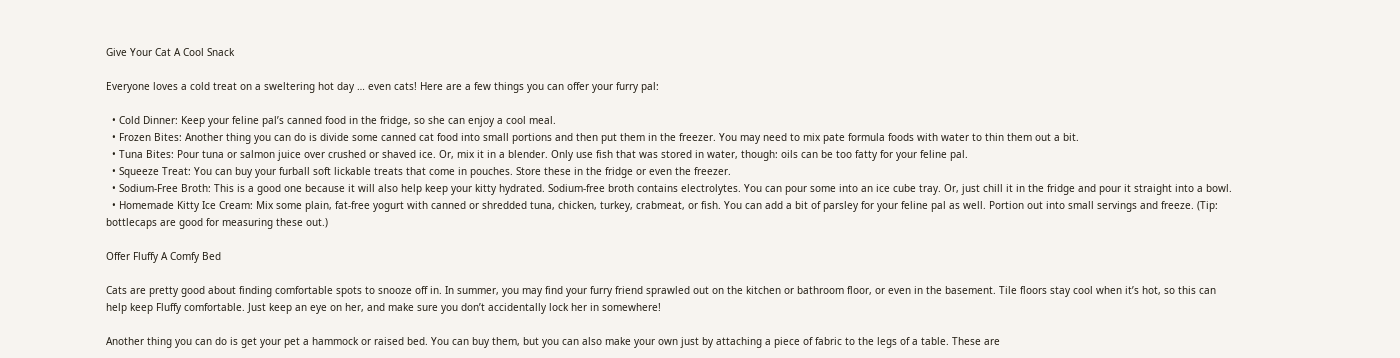Give Your Cat A Cool Snack

Everyone loves a cold treat on a sweltering hot day … even cats! Here are a few things you can offer your furry pal:

  • Cold Dinner: Keep your feline pal’s canned food in the fridge, so she can enjoy a cool meal.
  • Frozen Bites: Another thing you can do is divide some canned cat food into small portions and then put them in the freezer. You may need to mix pate formula foods with water to thin them out a bit.
  • Tuna Bites: Pour tuna or salmon juice over crushed or shaved ice. Or, mix it in a blender. Only use fish that was stored in water, though: oils can be too fatty for your feline pal.
  • Squeeze Treat: You can buy your furball soft lickable treats that come in pouches. Store these in the fridge or even the freezer.
  • Sodium-Free Broth: This is a good one because it will also help keep your kitty hydrated. Sodium-free broth contains electrolytes. You can pour some into an ice cube tray. Or, just chill it in the fridge and pour it straight into a bowl.
  • Homemade Kitty Ice Cream: Mix some plain, fat-free yogurt with canned or shredded tuna, chicken, turkey, crabmeat, or fish. You can add a bit of parsley for your feline pal as well. Portion out into small servings and freeze. (Tip: bottlecaps are good for measuring these out.)

Offer Fluffy A Comfy Bed

Cats are pretty good about finding comfortable spots to snooze off in. In summer, you may find your furry friend sprawled out on the kitchen or bathroom floor, or even in the basement. Tile floors stay cool when it’s hot, so this can help keep Fluffy comfortable. Just keep an eye on her, and make sure you don’t accidentally lock her in somewhere!

Another thing you can do is get your pet a hammock or raised bed. You can buy them, but you can also make your own just by attaching a piece of fabric to the legs of a table. These are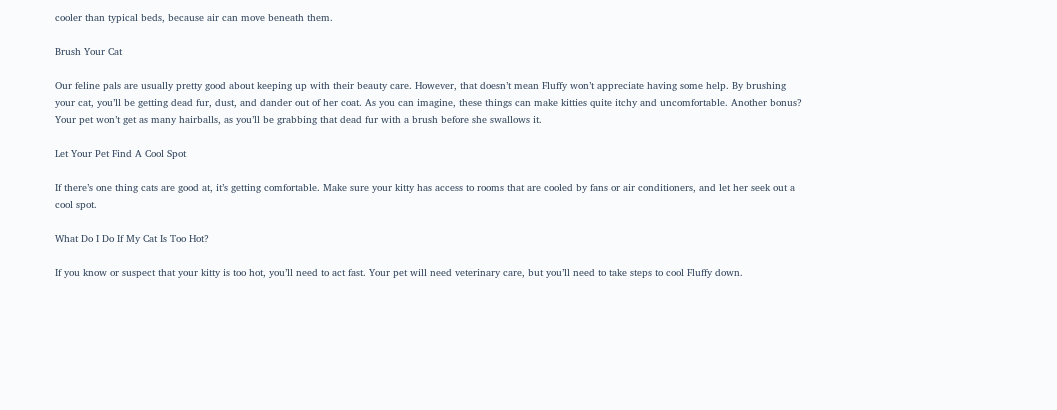cooler than typical beds, because air can move beneath them.

Brush Your Cat

Our feline pals are usually pretty good about keeping up with their beauty care. However, that doesn’t mean Fluffy won’t appreciate having some help. By brushing your cat, you’ll be getting dead fur, dust, and dander out of her coat. As you can imagine, these things can make kitties quite itchy and uncomfortable. Another bonus? Your pet won’t get as many hairballs, as you’ll be grabbing that dead fur with a brush before she swallows it.

Let Your Pet Find A Cool Spot

If there’s one thing cats are good at, it’s getting comfortable. Make sure your kitty has access to rooms that are cooled by fans or air conditioners, and let her seek out a cool spot.

What Do I Do If My Cat Is Too Hot?

If you know or suspect that your kitty is too hot, you’ll need to act fast. Your pet will need veterinary care, but you’ll need to take steps to cool Fluffy down.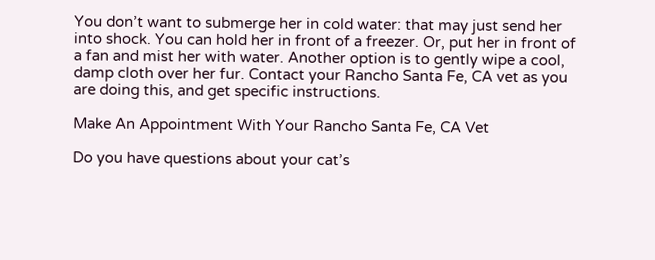You don’t want to submerge her in cold water: that may just send her into shock. You can hold her in front of a freezer. Or, put her in front of a fan and mist her with water. Another option is to gently wipe a cool, damp cloth over her fur. Contact your Rancho Santa Fe, CA vet as you are doing this, and get specific instructions.

Make An Appointment With Your Rancho Santa Fe, CA Vet

Do you have questions about your cat’s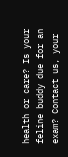health or care? Is your feline buddy due for an exam? Contact us, your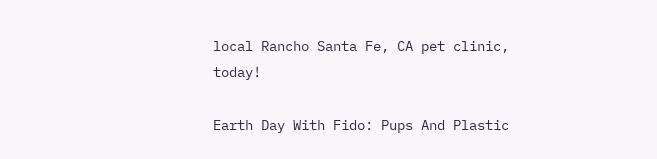local Rancho Santa Fe, CA pet clinic, today!

Earth Day With Fido: Pups And Plastic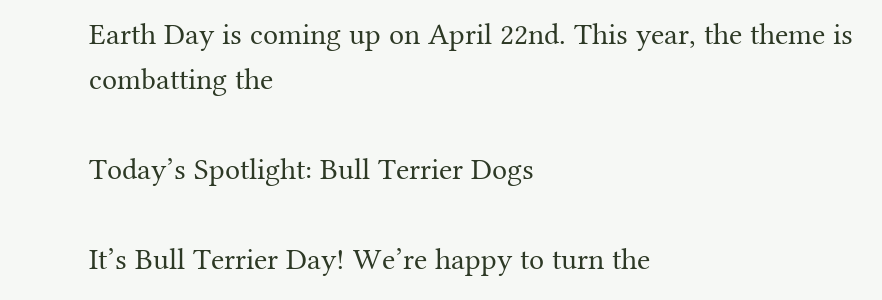Earth Day is coming up on April 22nd. This year, the theme is combatting the

Today’s Spotlight: Bull Terrier Dogs

It’s Bull Terrier Day! We’re happy to turn the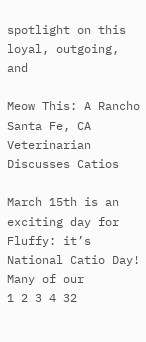spotlight on this loyal, outgoing, and

Meow This: A Rancho Santa Fe, CA Veterinarian Discusses Catios

March 15th is an exciting day for Fluffy: it’s National Catio Day! Many of our
1 2 3 4 32